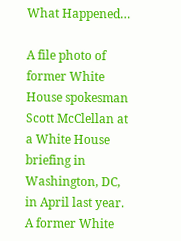What Happened…

A file photo of former White House spokesman Scott McClellan at a White House briefing in Washington, DC, in April last year. A former White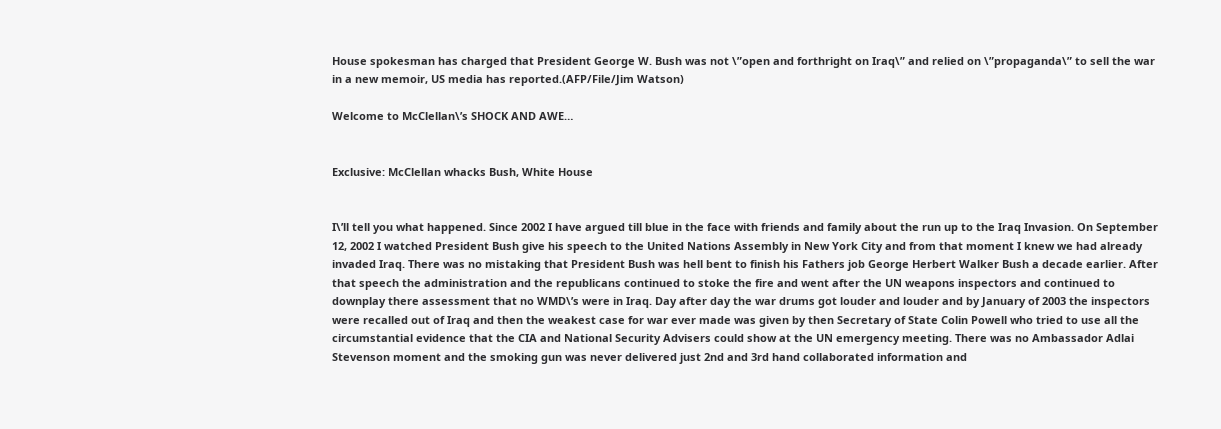House spokesman has charged that President George W. Bush was not \”open and forthright on Iraq\” and relied on \”propaganda\” to sell the war in a new memoir, US media has reported.(AFP/File/Jim Watson)

Welcome to McClellan\’s SHOCK AND AWE…


Exclusive: McClellan whacks Bush, White House


I\’ll tell you what happened. Since 2002 I have argued till blue in the face with friends and family about the run up to the Iraq Invasion. On September 12, 2002 I watched President Bush give his speech to the United Nations Assembly in New York City and from that moment I knew we had already invaded Iraq. There was no mistaking that President Bush was hell bent to finish his Fathers job George Herbert Walker Bush a decade earlier. After that speech the administration and the republicans continued to stoke the fire and went after the UN weapons inspectors and continued to downplay there assessment that no WMD\’s were in Iraq. Day after day the war drums got louder and louder and by January of 2003 the inspectors were recalled out of Iraq and then the weakest case for war ever made was given by then Secretary of State Colin Powell who tried to use all the circumstantial evidence that the CIA and National Security Advisers could show at the UN emergency meeting. There was no Ambassador Adlai Stevenson moment and the smoking gun was never delivered just 2nd and 3rd hand collaborated information and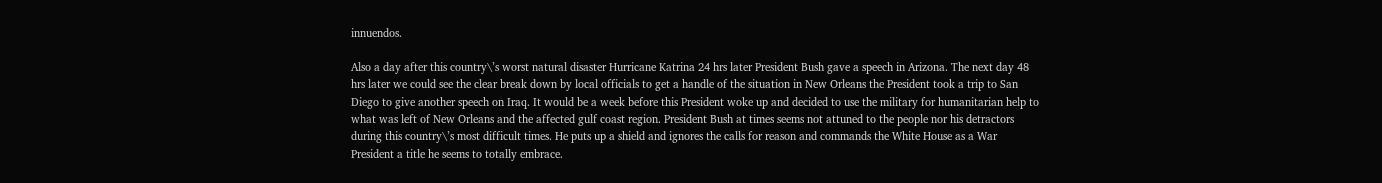innuendos.

Also a day after this country\’s worst natural disaster Hurricane Katrina 24 hrs later President Bush gave a speech in Arizona. The next day 48 hrs later we could see the clear break down by local officials to get a handle of the situation in New Orleans the President took a trip to San Diego to give another speech on Iraq. It would be a week before this President woke up and decided to use the military for humanitarian help to what was left of New Orleans and the affected gulf coast region. President Bush at times seems not attuned to the people nor his detractors during this country\’s most difficult times. He puts up a shield and ignores the calls for reason and commands the White House as a War President a title he seems to totally embrace.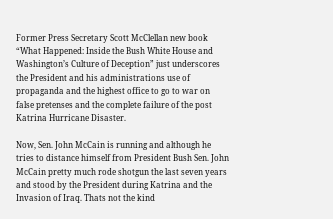Former Press Secretary Scott McClellan new book “What Happened: Inside the Bush White House and Washington’s Culture of Deception” just underscores the President and his administrations use of propaganda and the highest office to go to war on false pretenses and the complete failure of the post Katrina Hurricane Disaster.

Now, Sen. John McCain is running and although he tries to distance himself from President Bush Sen. John McCain pretty much rode shotgun the last seven years and stood by the President during Katrina and the Invasion of Iraq. Thats not the kind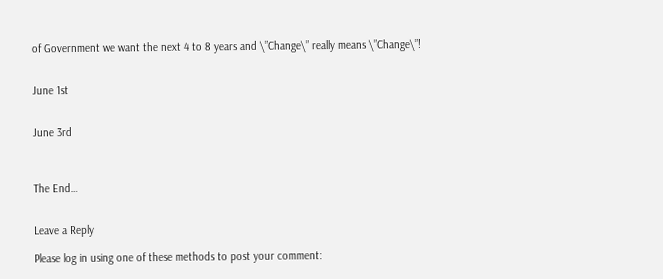of Government we want the next 4 to 8 years and \”Change\” really means \”Change\”!


June 1st


June 3rd



The End…


Leave a Reply

Please log in using one of these methods to post your comment: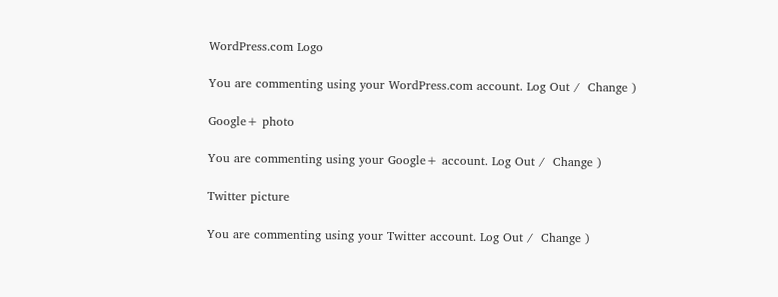WordPress.com Logo

You are commenting using your WordPress.com account. Log Out /  Change )

Google+ photo

You are commenting using your Google+ account. Log Out /  Change )

Twitter picture

You are commenting using your Twitter account. Log Out /  Change )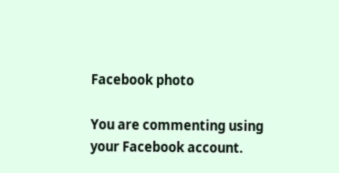Facebook photo

You are commenting using your Facebook account.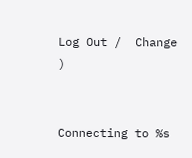Log Out /  Change )


Connecting to %s